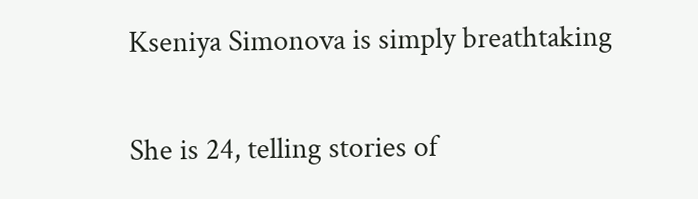Kseniya Simonova is simply breathtaking

She is 24, telling stories of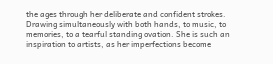the ages through her deliberate and confident strokes. Drawing simultaneously with both hands, to music, to memories, to a tearful standing ovation. She is such an inspiration to artists, as her imperfections become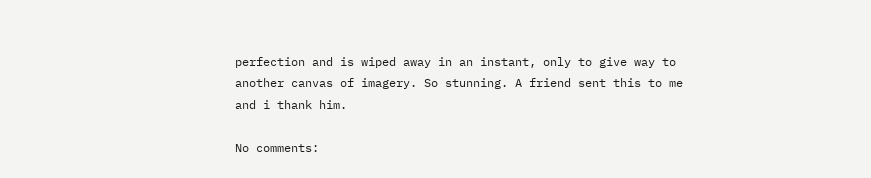perfection and is wiped away in an instant, only to give way to another canvas of imagery. So stunning. A friend sent this to me and i thank him.

No comments: